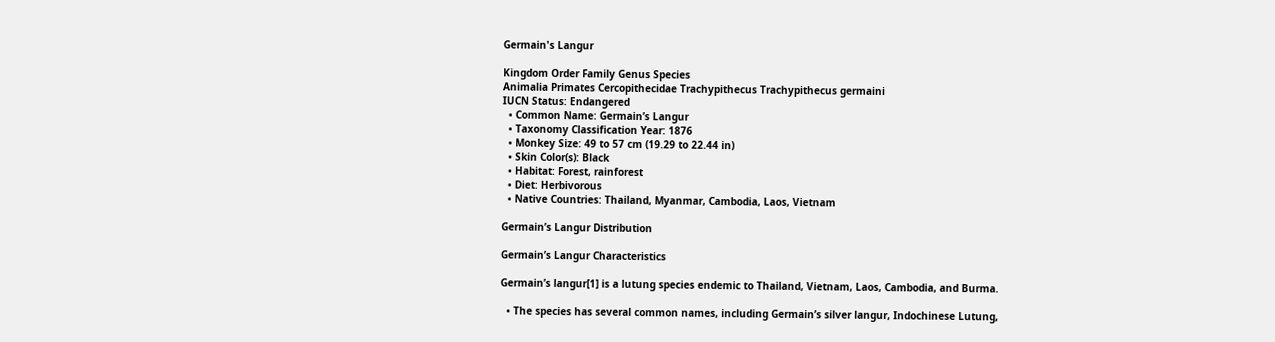Germain's Langur

Kingdom Order Family Genus Species
Animalia Primates Cercopithecidae Trachypithecus Trachypithecus germaini
IUCN Status: Endangered
  • Common Name: Germain’s Langur
  • Taxonomy Classification Year: 1876
  • Monkey Size: 49 to 57 cm (19.29 to 22.44 in)
  • Skin Color(s): Black
  • Habitat: Forest, rainforest
  • Diet: Herbivorous
  • Native Countries: Thailand, Myanmar, Cambodia, Laos, Vietnam

Germain’s Langur Distribution

Germain’s Langur Characteristics

Germain’s langur[1] is a lutung species endemic to Thailand, Vietnam, Laos, Cambodia, and Burma.

  • The species has several common names, including Germain’s silver langur, Indochinese Lutung,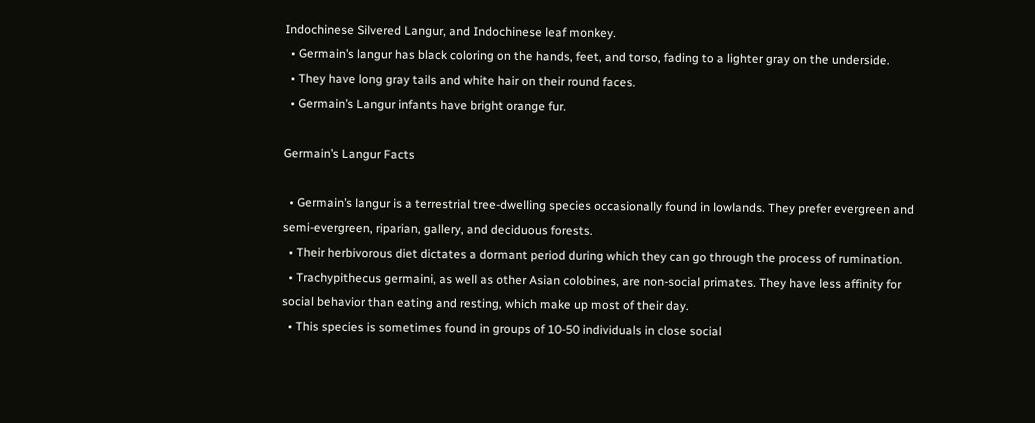Indochinese Silvered Langur, and Indochinese leaf monkey.
  • Germain’s langur has black coloring on the hands, feet, and torso, fading to a lighter gray on the underside.
  • They have long gray tails and white hair on their round faces.
  • Germain’s Langur infants have bright orange fur.

Germain’s Langur Facts

  • Germain’s langur is a terrestrial tree-dwelling species occasionally found in lowlands. They prefer evergreen and semi-evergreen, riparian, gallery, and deciduous forests.
  • Their herbivorous diet dictates a dormant period during which they can go through the process of rumination.
  • Trachypithecus germaini, as well as other Asian colobines, are non-social primates. They have less affinity for social behavior than eating and resting, which make up most of their day.
  • This species is sometimes found in groups of 10-50 individuals in close social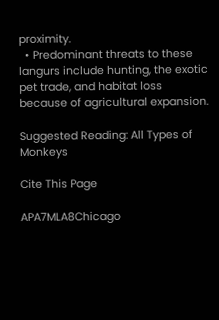proximity.
  • Predominant threats to these langurs include hunting, the exotic pet trade, and habitat loss because of agricultural expansion.

Suggested Reading: All Types of Monkeys

Cite This Page

APA7MLA8Chicago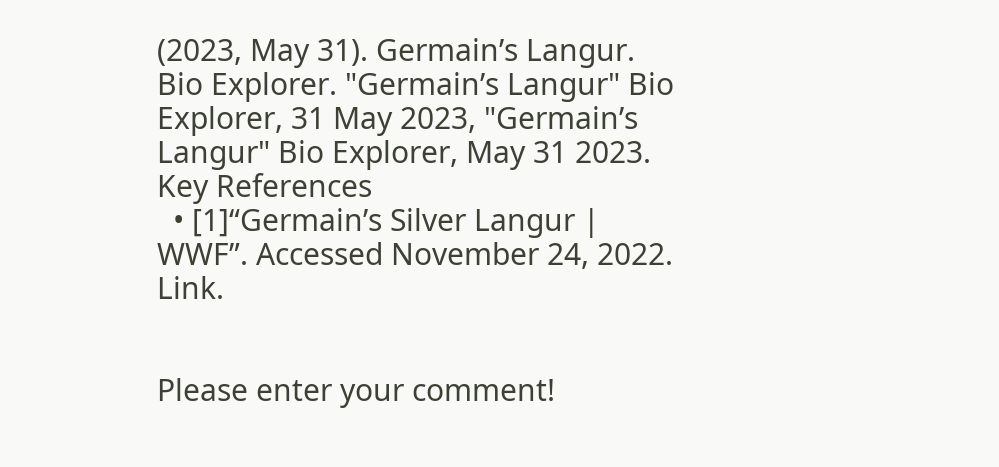(2023, May 31). Germain’s Langur. Bio Explorer. "Germain’s Langur" Bio Explorer, 31 May 2023, "Germain’s Langur" Bio Explorer, May 31 2023.
Key References
  • [1]“Germain’s Silver Langur | WWF”. Accessed November 24, 2022. Link.


Please enter your comment!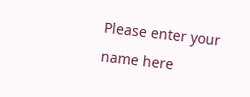Please enter your name here